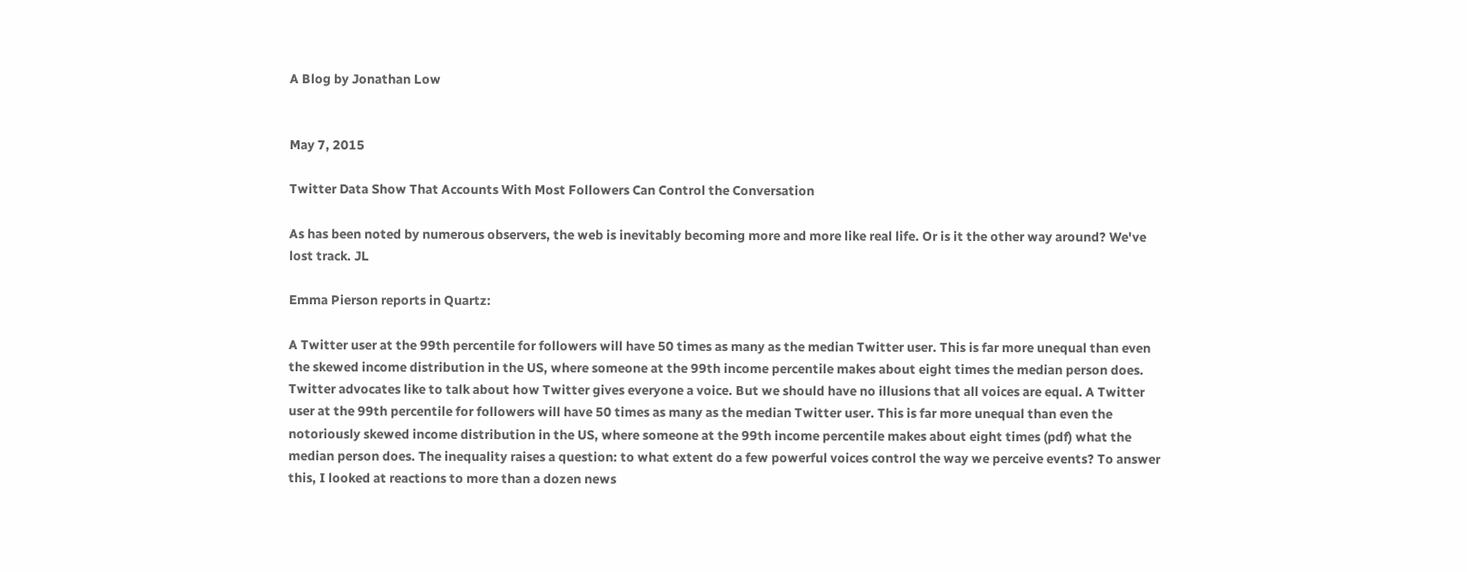A Blog by Jonathan Low


May 7, 2015

Twitter Data Show That Accounts With Most Followers Can Control the Conversation

As has been noted by numerous observers, the web is inevitably becoming more and more like real life. Or is it the other way around? We've lost track. JL

Emma Pierson reports in Quartz:

A Twitter user at the 99th percentile for followers will have 50 times as many as the median Twitter user. This is far more unequal than even the skewed income distribution in the US, where someone at the 99th income percentile makes about eight times the median person does.
Twitter advocates like to talk about how Twitter gives everyone a voice. But we should have no illusions that all voices are equal. A Twitter user at the 99th percentile for followers will have 50 times as many as the median Twitter user. This is far more unequal than even the notoriously skewed income distribution in the US, where someone at the 99th income percentile makes about eight times (pdf) what the median person does. The inequality raises a question: to what extent do a few powerful voices control the way we perceive events? To answer this, I looked at reactions to more than a dozen news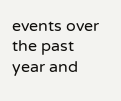events over the past year and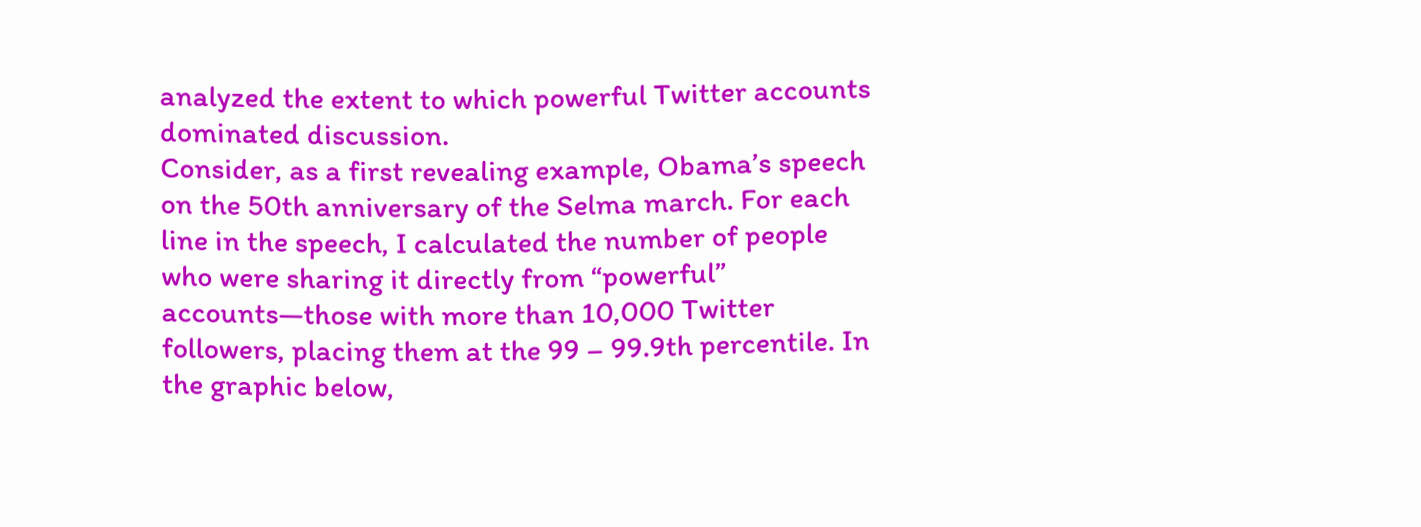analyzed the extent to which powerful Twitter accounts dominated discussion.
Consider, as a first revealing example, Obama’s speech on the 50th anniversary of the Selma march. For each line in the speech, I calculated the number of people who were sharing it directly from “powerful” accounts—those with more than 10,000 Twitter followers, placing them at the 99 – 99.9th percentile. In the graphic below,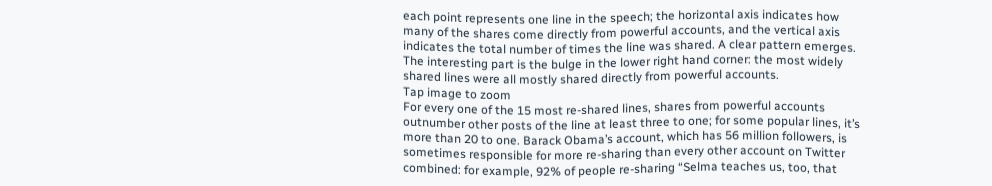each point represents one line in the speech; the horizontal axis indicates how many of the shares come directly from powerful accounts, and the vertical axis indicates the total number of times the line was shared. A clear pattern emerges. The interesting part is the bulge in the lower right hand corner: the most widely shared lines were all mostly shared directly from powerful accounts.
Tap image to zoom
For every one of the 15 most re-shared lines, shares from powerful accounts outnumber other posts of the line at least three to one; for some popular lines, it’s more than 20 to one. Barack Obama’s account, which has 56 million followers, is sometimes responsible for more re-sharing than every other account on Twitter combined: for example, 92% of people re-sharing “Selma teaches us, too, that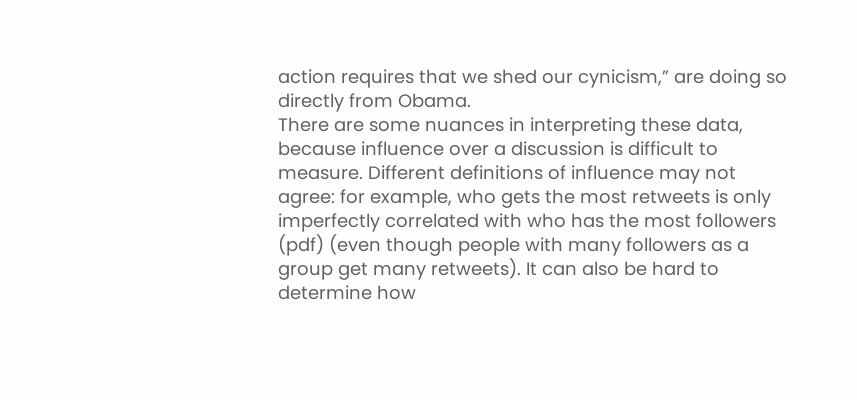action requires that we shed our cynicism,” are doing so directly from Obama.
There are some nuances in interpreting these data, because influence over a discussion is difficult to measure. Different definitions of influence may not agree: for example, who gets the most retweets is only imperfectly correlated with who has the most followers (pdf) (even though people with many followers as a group get many retweets). It can also be hard to determine how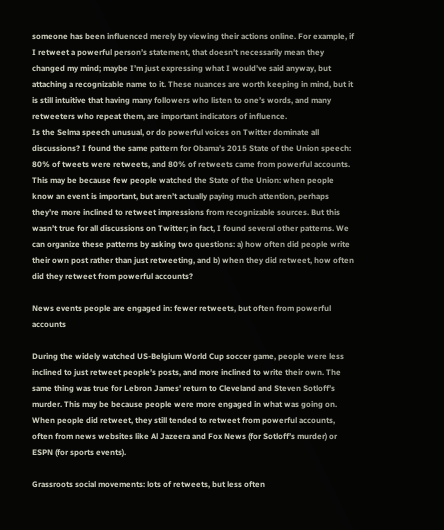someone has been influenced merely by viewing their actions online. For example, if I retweet a powerful person’s statement, that doesn’t necessarily mean they changed my mind; maybe I’m just expressing what I would’ve said anyway, but attaching a recognizable name to it. These nuances are worth keeping in mind, but it is still intuitive that having many followers who listen to one’s words, and many retweeters who repeat them, are important indicators of influence.
Is the Selma speech unusual, or do powerful voices on Twitter dominate all discussions? I found the same pattern for Obama’s 2015 State of the Union speech: 80% of tweets were retweets, and 80% of retweets came from powerful accounts. This may be because few people watched the State of the Union: when people know an event is important, but aren’t actually paying much attention, perhaps they’re more inclined to retweet impressions from recognizable sources. But this wasn’t true for all discussions on Twitter; in fact, I found several other patterns. We can organize these patterns by asking two questions: a) how often did people write their own post rather than just retweeting, and b) when they did retweet, how often did they retweet from powerful accounts?

News events people are engaged in: fewer retweets, but often from powerful accounts

During the widely watched US-Belgium World Cup soccer game, people were less inclined to just retweet people’s posts, and more inclined to write their own. The same thing was true for Lebron James’ return to Cleveland and Steven Sotloff’s murder. This may be because people were more engaged in what was going on. When people did retweet, they still tended to retweet from powerful accounts, often from news websites like Al Jazeera and Fox News (for Sotloff’s murder) or ESPN (for sports events).

Grassroots social movements: lots of retweets, but less often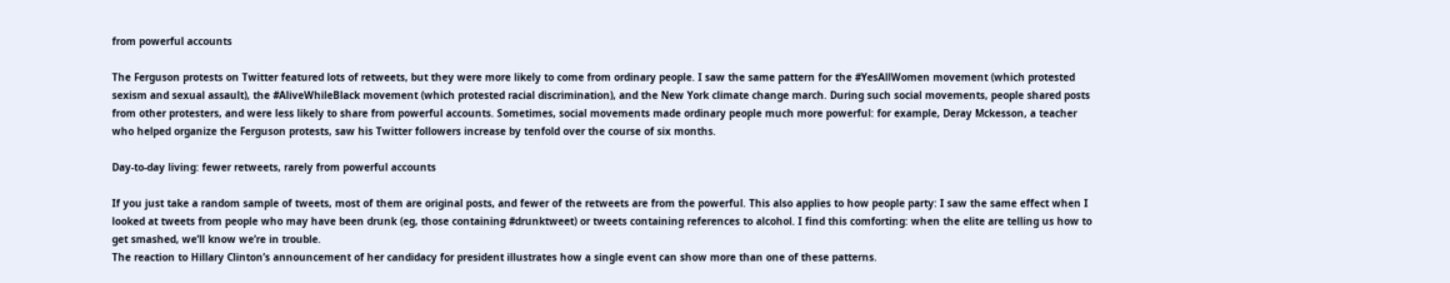from powerful accounts

The Ferguson protests on Twitter featured lots of retweets, but they were more likely to come from ordinary people. I saw the same pattern for the #YesAllWomen movement (which protested sexism and sexual assault), the #AliveWhileBlack movement (which protested racial discrimination), and the New York climate change march. During such social movements, people shared posts from other protesters, and were less likely to share from powerful accounts. Sometimes, social movements made ordinary people much more powerful: for example, Deray Mckesson, a teacher who helped organize the Ferguson protests, saw his Twitter followers increase by tenfold over the course of six months.

Day-to-day living: fewer retweets, rarely from powerful accounts

If you just take a random sample of tweets, most of them are original posts, and fewer of the retweets are from the powerful. This also applies to how people party: I saw the same effect when I looked at tweets from people who may have been drunk (eg, those containing #drunktweet) or tweets containing references to alcohol. I find this comforting: when the elite are telling us how to get smashed, we’ll know we’re in trouble.
The reaction to Hillary Clinton’s announcement of her candidacy for president illustrates how a single event can show more than one of these patterns.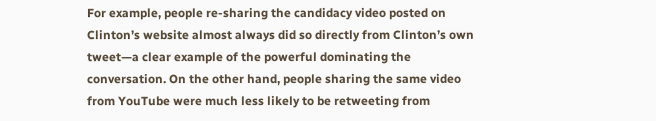For example, people re-sharing the candidacy video posted on Clinton’s website almost always did so directly from Clinton’s own tweet—a clear example of the powerful dominating the conversation. On the other hand, people sharing the same video from YouTube were much less likely to be retweeting from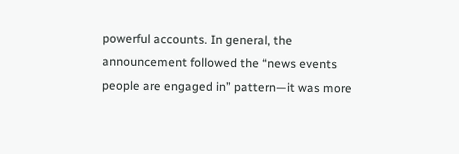powerful accounts. In general, the announcement followed the “news events people are engaged in” pattern—it was more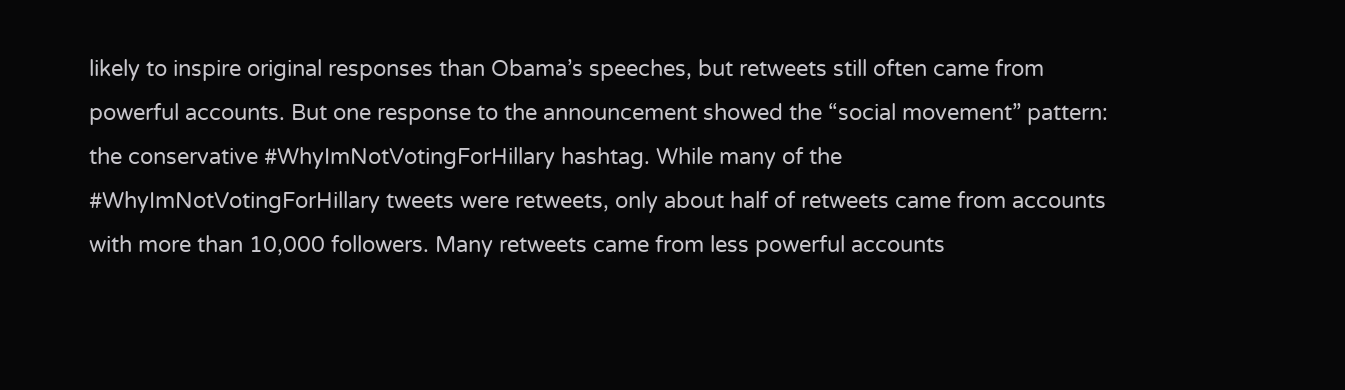likely to inspire original responses than Obama’s speeches, but retweets still often came from powerful accounts. But one response to the announcement showed the “social movement” pattern: the conservative #WhyImNotVotingForHillary hashtag. While many of the #WhyImNotVotingForHillary tweets were retweets, only about half of retweets came from accounts with more than 10,000 followers. Many retweets came from less powerful accounts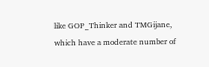like GOP_Thinker and TMGijane, which have a moderate number of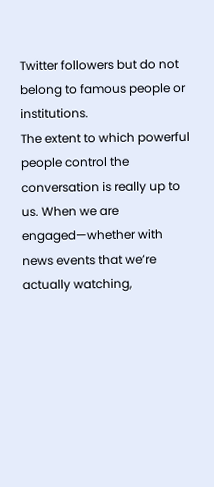Twitter followers but do not belong to famous people or institutions.
The extent to which powerful people control the conversation is really up to us. When we are engaged—whether with news events that we’re actually watching,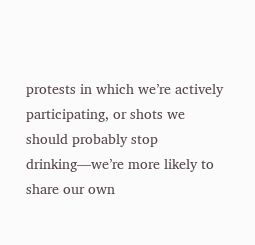protests in which we’re actively participating, or shots we should probably stop drinking—we’re more likely to share our own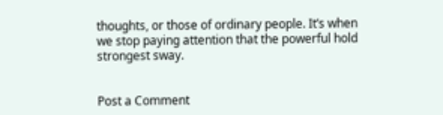thoughts, or those of ordinary people. It’s when we stop paying attention that the powerful hold strongest sway.


Post a Comment